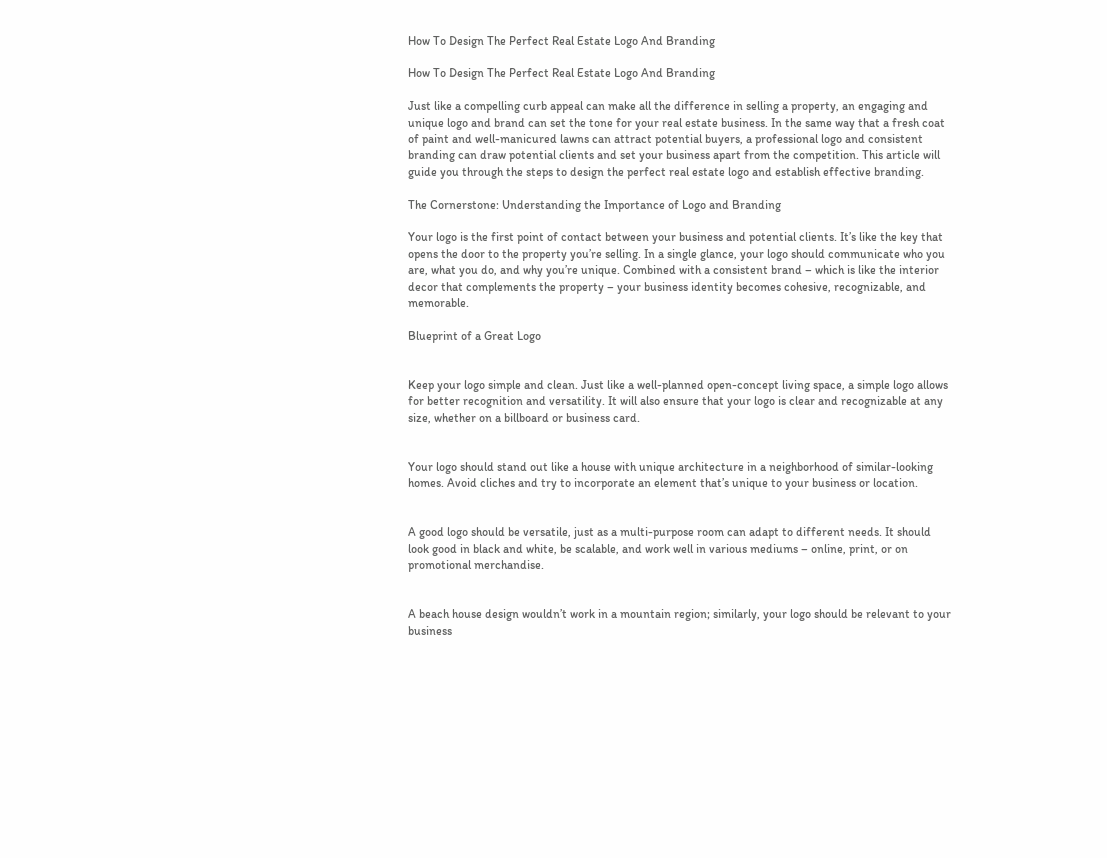How To Design The Perfect Real Estate Logo And Branding

How To Design The Perfect Real Estate Logo And Branding

Just like a compelling curb appeal can make all the difference in selling a property, an engaging and unique logo and brand can set the tone for your real estate business. In the same way that a fresh coat of paint and well-manicured lawns can attract potential buyers, a professional logo and consistent branding can draw potential clients and set your business apart from the competition. This article will guide you through the steps to design the perfect real estate logo and establish effective branding.

The Cornerstone: Understanding the Importance of Logo and Branding

Your logo is the first point of contact between your business and potential clients. It’s like the key that opens the door to the property you’re selling. In a single glance, your logo should communicate who you are, what you do, and why you’re unique. Combined with a consistent brand – which is like the interior decor that complements the property – your business identity becomes cohesive, recognizable, and memorable.

Blueprint of a Great Logo


Keep your logo simple and clean. Just like a well-planned open-concept living space, a simple logo allows for better recognition and versatility. It will also ensure that your logo is clear and recognizable at any size, whether on a billboard or business card.


Your logo should stand out like a house with unique architecture in a neighborhood of similar-looking homes. Avoid cliches and try to incorporate an element that’s unique to your business or location.


A good logo should be versatile, just as a multi-purpose room can adapt to different needs. It should look good in black and white, be scalable, and work well in various mediums – online, print, or on promotional merchandise.


A beach house design wouldn’t work in a mountain region; similarly, your logo should be relevant to your business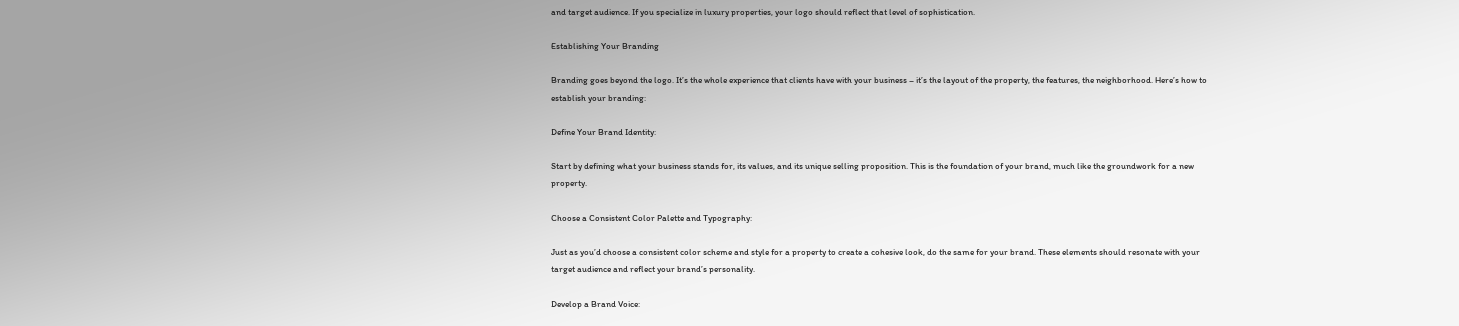and target audience. If you specialize in luxury properties, your logo should reflect that level of sophistication.

Establishing Your Branding

Branding goes beyond the logo. It’s the whole experience that clients have with your business – it’s the layout of the property, the features, the neighborhood. Here’s how to establish your branding:

Define Your Brand Identity:

Start by defining what your business stands for, its values, and its unique selling proposition. This is the foundation of your brand, much like the groundwork for a new property.

Choose a Consistent Color Palette and Typography:

Just as you’d choose a consistent color scheme and style for a property to create a cohesive look, do the same for your brand. These elements should resonate with your target audience and reflect your brand’s personality.

Develop a Brand Voice: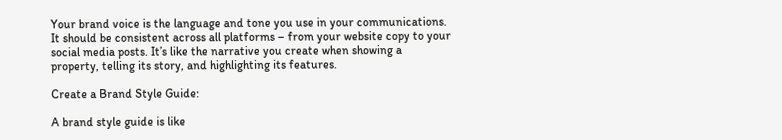Your brand voice is the language and tone you use in your communications. It should be consistent across all platforms – from your website copy to your social media posts. It’s like the narrative you create when showing a property, telling its story, and highlighting its features.

Create a Brand Style Guide:

A brand style guide is like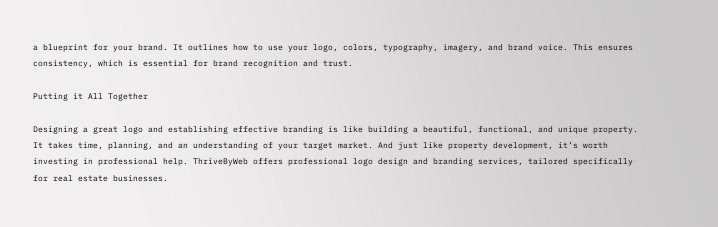a blueprint for your brand. It outlines how to use your logo, colors, typography, imagery, and brand voice. This ensures consistency, which is essential for brand recognition and trust.

Putting it All Together

Designing a great logo and establishing effective branding is like building a beautiful, functional, and unique property. It takes time, planning, and an understanding of your target market. And just like property development, it’s worth investing in professional help. ThriveByWeb offers professional logo design and branding services, tailored specifically for real estate businesses.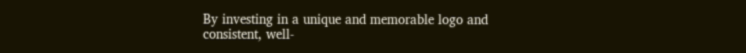By investing in a unique and memorable logo and consistent, well-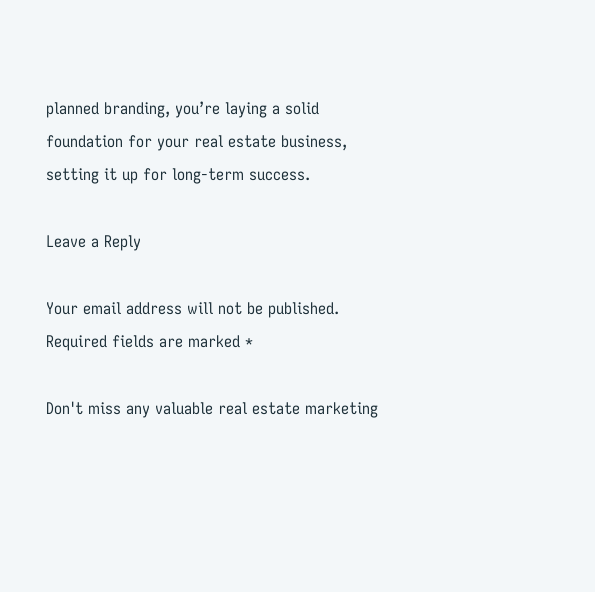planned branding, you’re laying a solid foundation for your real estate business, setting it up for long-term success.

Leave a Reply

Your email address will not be published. Required fields are marked *

Don't miss any valuable real estate marketing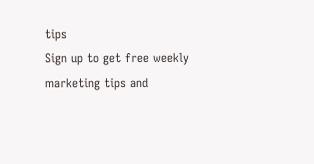tips
Sign up to get free weekly marketing tips and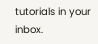tutorials in your inbox.